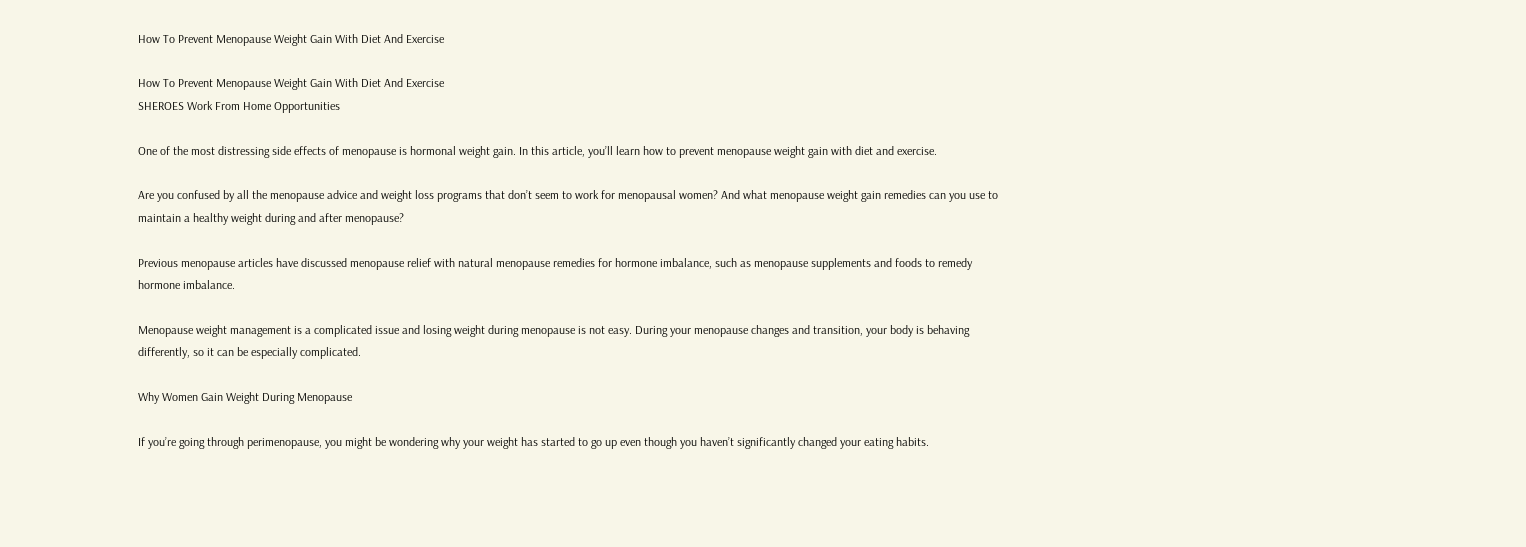How To Prevent Menopause Weight Gain With Diet And Exercise

How To Prevent Menopause Weight Gain With Diet And Exercise
SHEROES Work From Home Opportunities

One of the most distressing side effects of menopause is hormonal weight gain. In this article, you’ll learn how to prevent menopause weight gain with diet and exercise.

Are you confused by all the menopause advice and weight loss programs that don’t seem to work for menopausal women? And what menopause weight gain remedies can you use to maintain a healthy weight during and after menopause?

Previous menopause articles have discussed menopause relief with natural menopause remedies for hormone imbalance, such as menopause supplements and foods to remedy hormone imbalance.

Menopause weight management is a complicated issue and losing weight during menopause is not easy. During your menopause changes and transition, your body is behaving differently, so it can be especially complicated.

Why Women Gain Weight During Menopause

If you’re going through perimenopause, you might be wondering why your weight has started to go up even though you haven’t significantly changed your eating habits.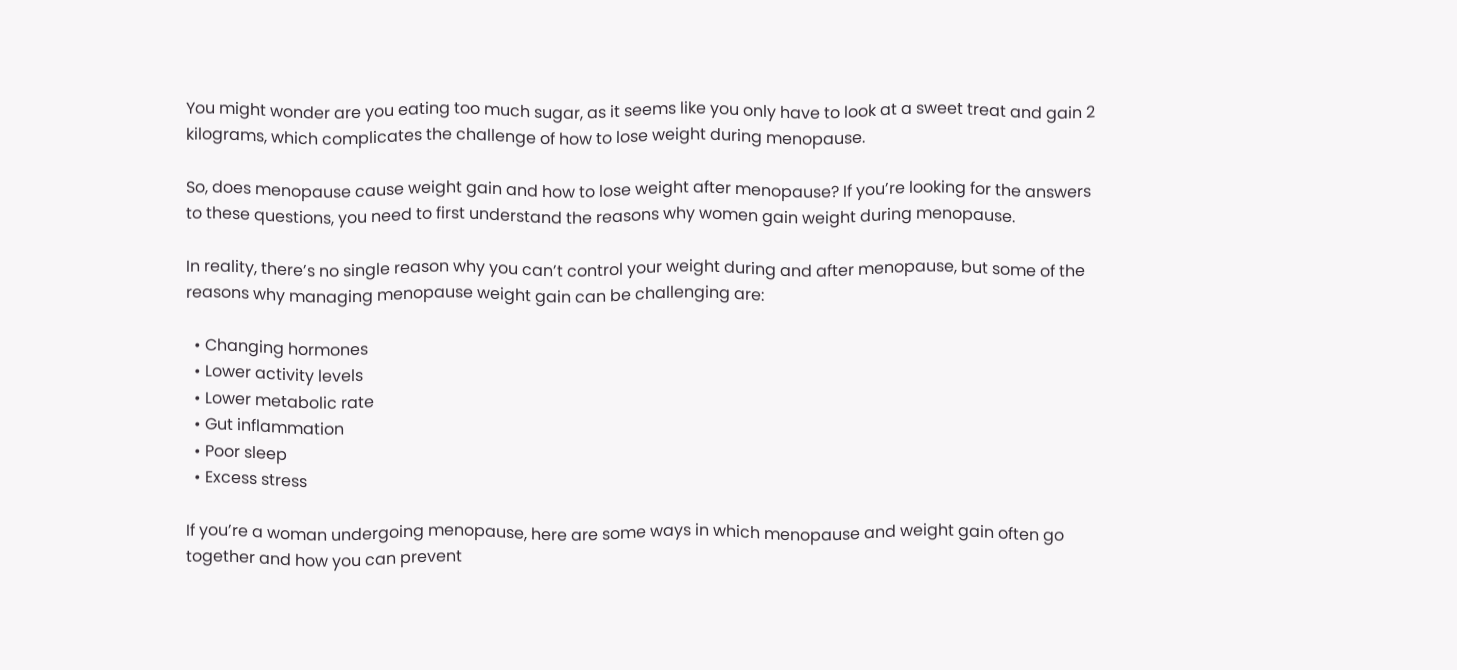You might wonder are you eating too much sugar, as it seems like you only have to look at a sweet treat and gain 2 kilograms, which complicates the challenge of how to lose weight during menopause.

So, does menopause cause weight gain and how to lose weight after menopause? If you’re looking for the answers to these questions, you need to first understand the reasons why women gain weight during menopause.

In reality, there’s no single reason why you can’t control your weight during and after menopause, but some of the reasons why managing menopause weight gain can be challenging are:

  • Changing hormones
  • Lower activity levels
  • Lower metabolic rate
  • Gut inflammation
  • Poor sleep
  • Excess stress

If you’re a woman undergoing menopause, here are some ways in which menopause and weight gain often go together and how you can prevent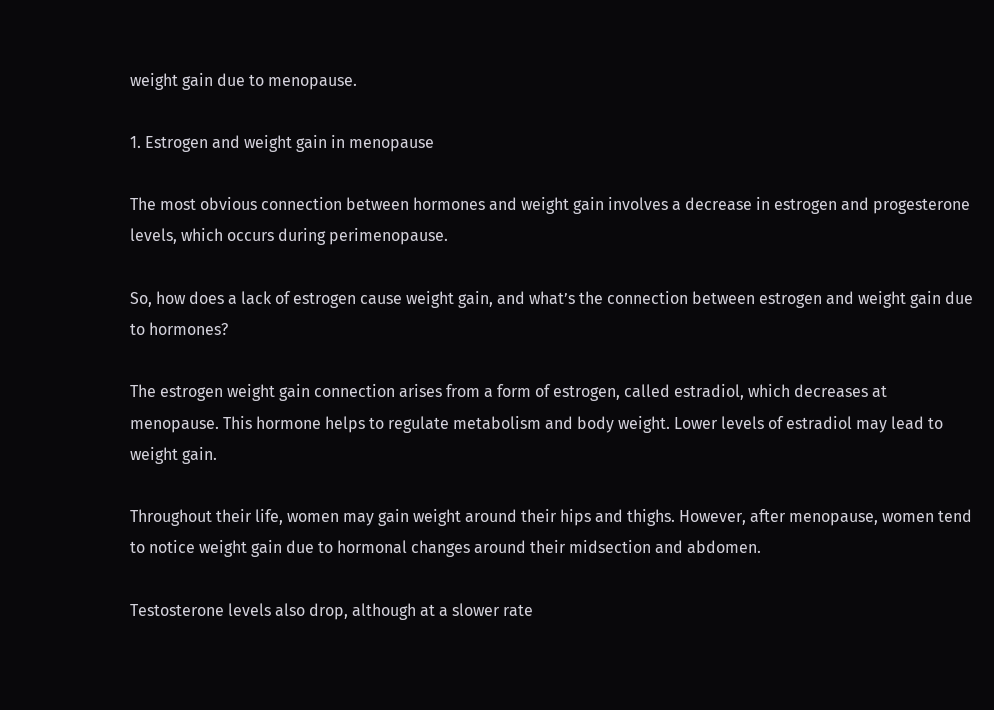weight gain due to menopause.

1. Estrogen and weight gain in menopause

The most obvious connection between hormones and weight gain involves a decrease in estrogen and progesterone levels, which occurs during perimenopause.

So, how does a lack of estrogen cause weight gain, and what’s the connection between estrogen and weight gain due to hormones?

The estrogen weight gain connection arises from a form of estrogen, called estradiol, which decreases at menopause. This hormone helps to regulate metabolism and body weight. Lower levels of estradiol may lead to weight gain.

Throughout their life, women may gain weight around their hips and thighs. However, after menopause, women tend to notice weight gain due to hormonal changes around their midsection and abdomen.

Testosterone levels also drop, although at a slower rate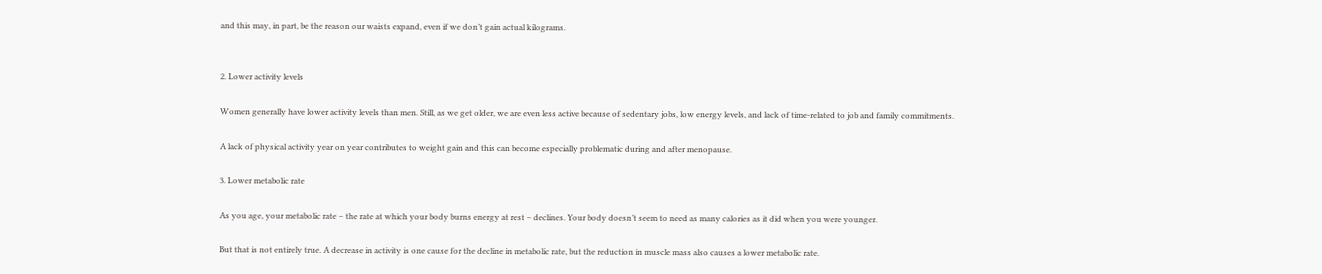and this may, in part, be the reason our waists expand, even if we don’t gain actual kilograms.


2. Lower activity levels

Women generally have lower activity levels than men. Still, as we get older, we are even less active because of sedentary jobs, low energy levels, and lack of time-related to job and family commitments.

A lack of physical activity year on year contributes to weight gain and this can become especially problematic during and after menopause.

3. Lower metabolic rate

As you age, your metabolic rate – the rate at which your body burns energy at rest – declines. Your body doesn’t seem to need as many calories as it did when you were younger.

But that is not entirely true. A decrease in activity is one cause for the decline in metabolic rate, but the reduction in muscle mass also causes a lower metabolic rate.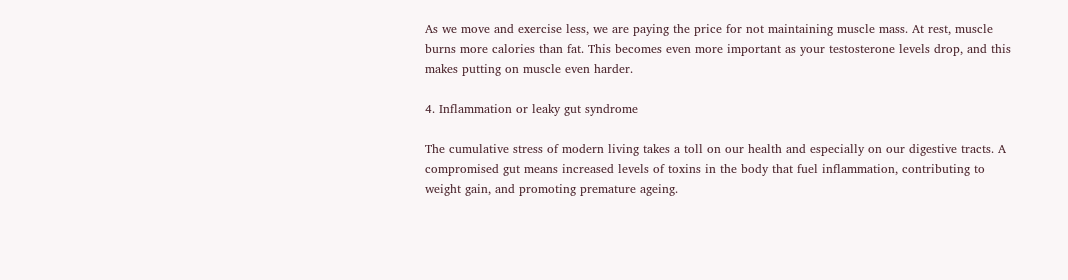As we move and exercise less, we are paying the price for not maintaining muscle mass. At rest, muscle burns more calories than fat. This becomes even more important as your testosterone levels drop, and this makes putting on muscle even harder.

4. Inflammation or leaky gut syndrome

The cumulative stress of modern living takes a toll on our health and especially on our digestive tracts. A compromised gut means increased levels of toxins in the body that fuel inflammation, contributing to weight gain, and promoting premature ageing.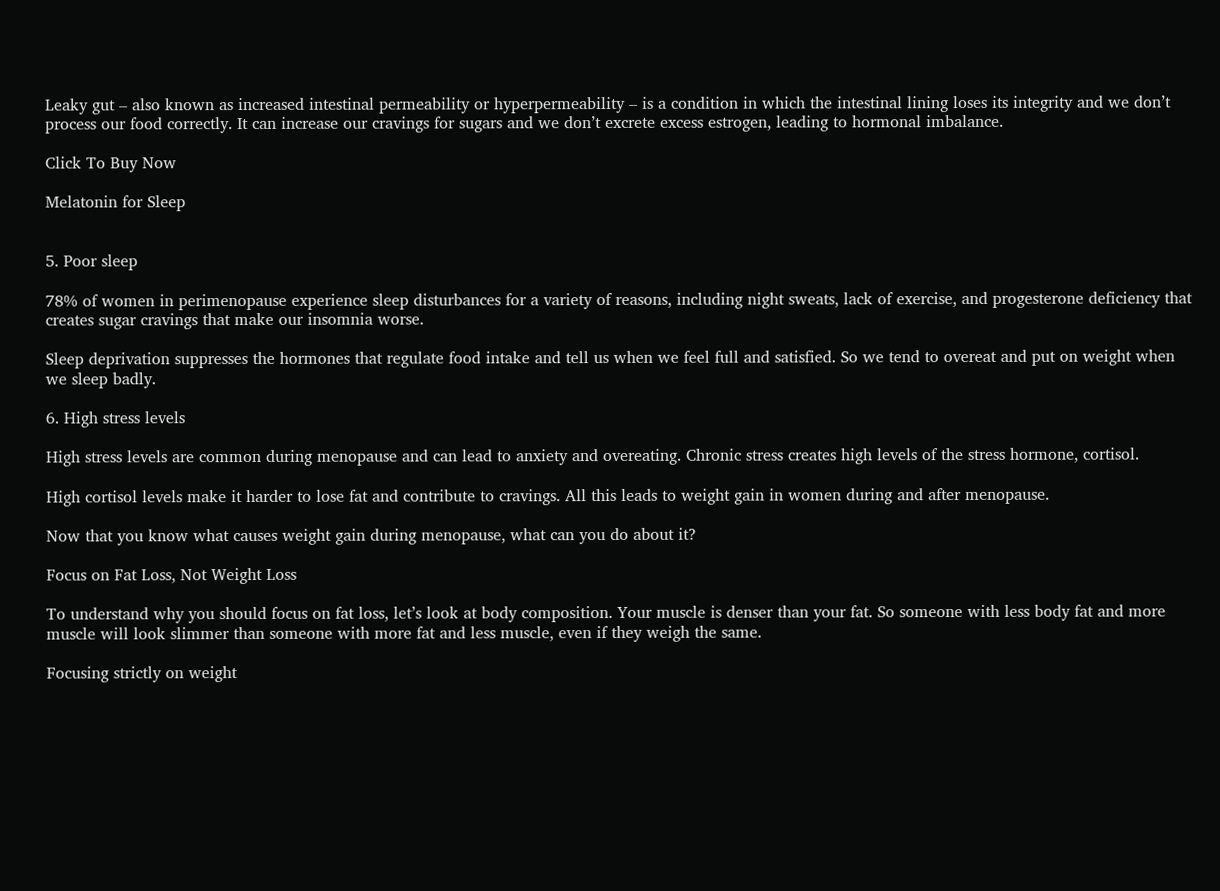Leaky gut – also known as increased intestinal permeability or hyperpermeability – is a condition in which the intestinal lining loses its integrity and we don’t process our food correctly. It can increase our cravings for sugars and we don’t excrete excess estrogen, leading to hormonal imbalance.

Click To Buy Now

Melatonin for Sleep


5. Poor sleep

78% of women in perimenopause experience sleep disturbances for a variety of reasons, including night sweats, lack of exercise, and progesterone deficiency that creates sugar cravings that make our insomnia worse.

Sleep deprivation suppresses the hormones that regulate food intake and tell us when we feel full and satisfied. So we tend to overeat and put on weight when we sleep badly.

6. High stress levels

High stress levels are common during menopause and can lead to anxiety and overeating. Chronic stress creates high levels of the stress hormone, cortisol.

High cortisol levels make it harder to lose fat and contribute to cravings. All this leads to weight gain in women during and after menopause.

Now that you know what causes weight gain during menopause, what can you do about it?

Focus on Fat Loss, Not Weight Loss

To understand why you should focus on fat loss, let’s look at body composition. Your muscle is denser than your fat. So someone with less body fat and more muscle will look slimmer than someone with more fat and less muscle, even if they weigh the same.

Focusing strictly on weight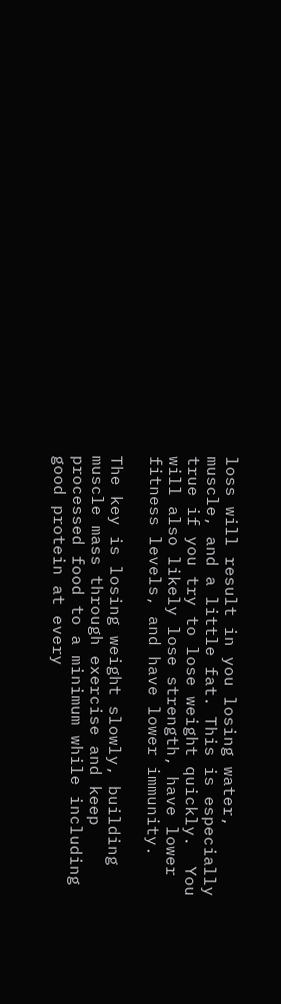loss will result in you losing water, muscle, and a little fat. This is especially true if you try to lose weight quickly.  You will also likely lose strength, have lower fitness levels, and have lower immunity.

The key is losing weight slowly, building muscle mass through exercise and keep processed food to a minimum while including good protein at every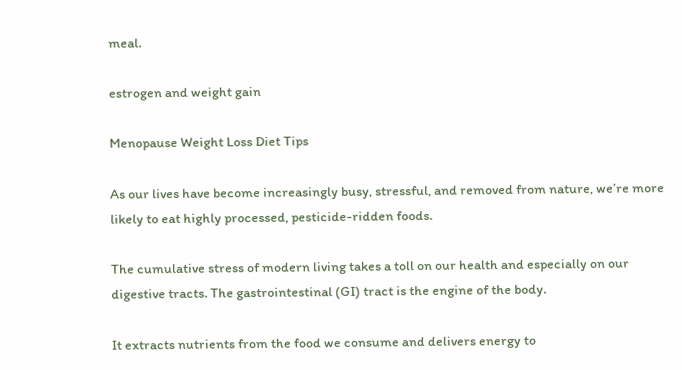meal.

estrogen and weight gain

Menopause Weight Loss Diet Tips

As our lives have become increasingly busy, stressful, and removed from nature, we’re more likely to eat highly processed, pesticide-ridden foods.

The cumulative stress of modern living takes a toll on our health and especially on our digestive tracts. The gastrointestinal (GI) tract is the engine of the body.

It extracts nutrients from the food we consume and delivers energy to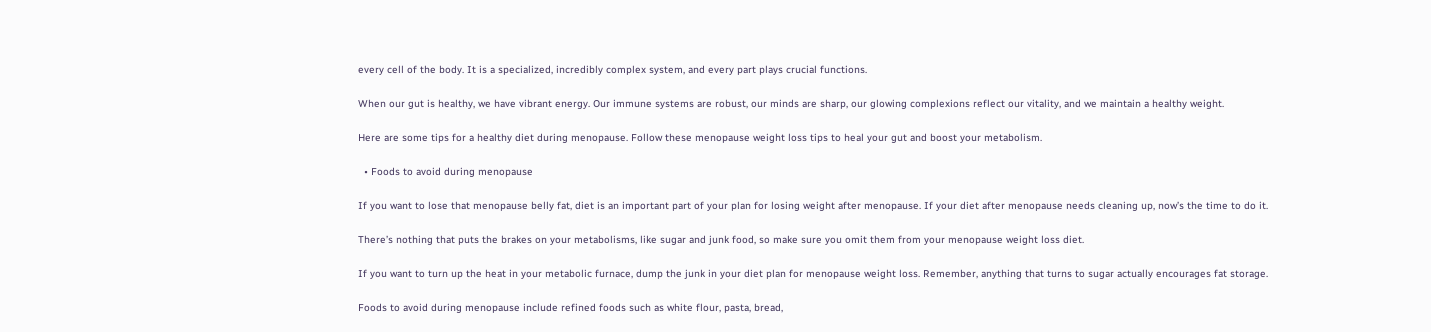every cell of the body. It is a specialized, incredibly complex system, and every part plays crucial functions.

When our gut is healthy, we have vibrant energy. Our immune systems are robust, our minds are sharp, our glowing complexions reflect our vitality, and we maintain a healthy weight.

Here are some tips for a healthy diet during menopause. Follow these menopause weight loss tips to heal your gut and boost your metabolism.

  • Foods to avoid during menopause

If you want to lose that menopause belly fat, diet is an important part of your plan for losing weight after menopause. If your diet after menopause needs cleaning up, now’s the time to do it.

There’s nothing that puts the brakes on your metabolisms, like sugar and junk food, so make sure you omit them from your menopause weight loss diet.

If you want to turn up the heat in your metabolic furnace, dump the junk in your diet plan for menopause weight loss. Remember, anything that turns to sugar actually encourages fat storage.

Foods to avoid during menopause include refined foods such as white flour, pasta, bread,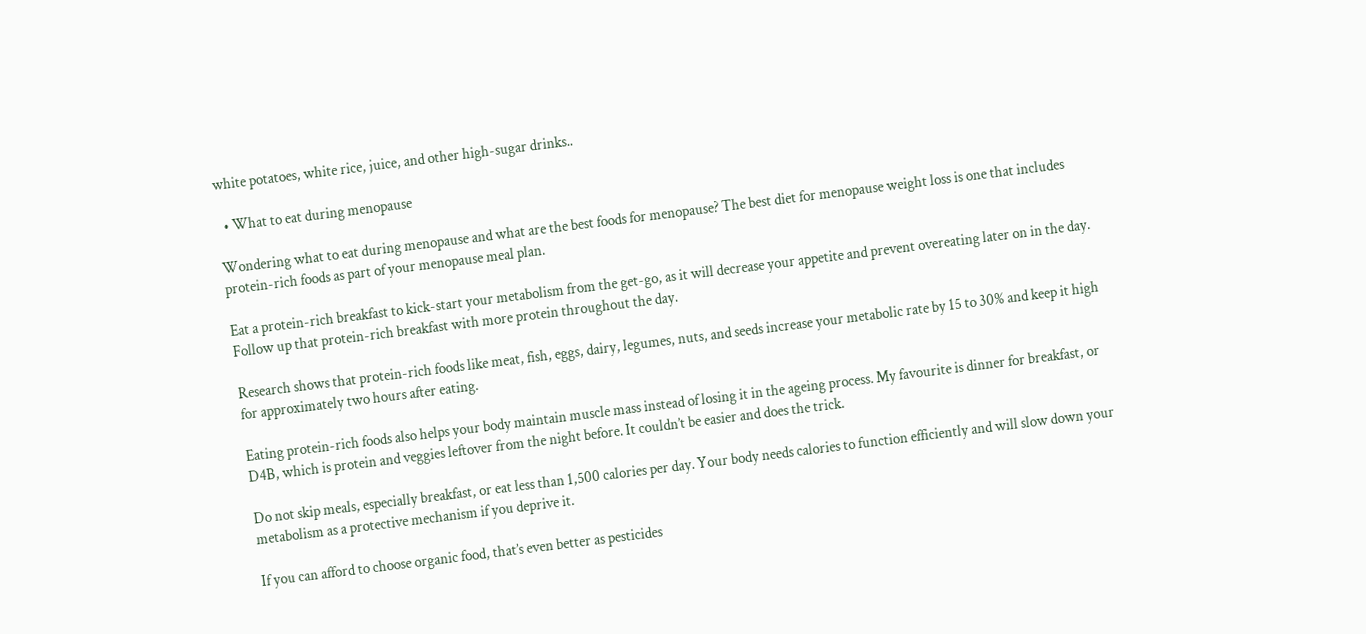white potatoes, white rice, juice, and other high-sugar drinks..

  • What to eat during menopause

Wondering what to eat during menopause and what are the best foods for menopause? The best diet for menopause weight loss is one that includes protein-rich foods as part of your menopause meal plan.

Eat a protein-rich breakfast to kick-start your metabolism from the get-go, as it will decrease your appetite and prevent overeating later on in the day. Follow up that protein-rich breakfast with more protein throughout the day.

Research shows that protein-rich foods like meat, fish, eggs, dairy, legumes, nuts, and seeds increase your metabolic rate by 15 to 30% and keep it high for approximately two hours after eating.

Eating protein-rich foods also helps your body maintain muscle mass instead of losing it in the ageing process. My favourite is dinner for breakfast, or D4B, which is protein and veggies leftover from the night before. It couldn’t be easier and does the trick.

Do not skip meals, especially breakfast, or eat less than 1,500 calories per day. Your body needs calories to function efficiently and will slow down your metabolism as a protective mechanism if you deprive it.

If you can afford to choose organic food, that’s even better as pesticides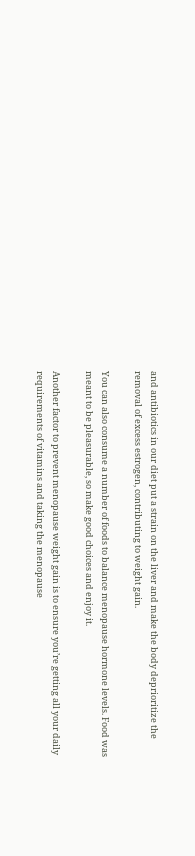and antibiotics in our diet put a strain on the liver and make the body deprioritize the removal of excess estrogen, contributing to weight gain.

You can also consume a number of foods to balance menopause hormone levels. Food was meant to be pleasurable, so make good choices and enjoy it.

Another factor to prevent menopause weight gain is to ensure you’re getting all your daily requirements of vitamins and taking the menopause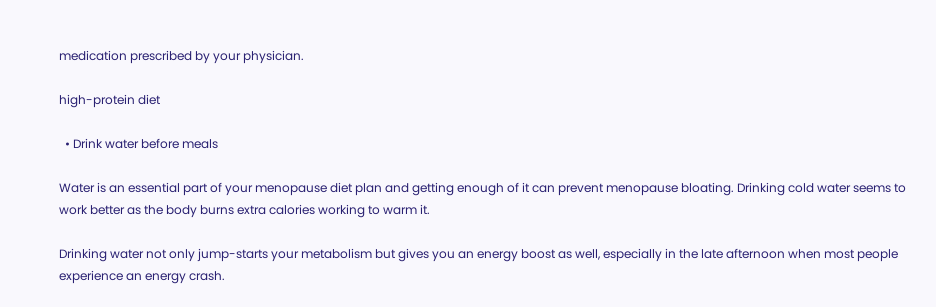medication prescribed by your physician.

high-protein diet

  • Drink water before meals

Water is an essential part of your menopause diet plan and getting enough of it can prevent menopause bloating. Drinking cold water seems to work better as the body burns extra calories working to warm it.

Drinking water not only jump-starts your metabolism but gives you an energy boost as well, especially in the late afternoon when most people experience an energy crash.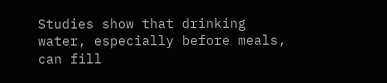Studies show that drinking water, especially before meals, can fill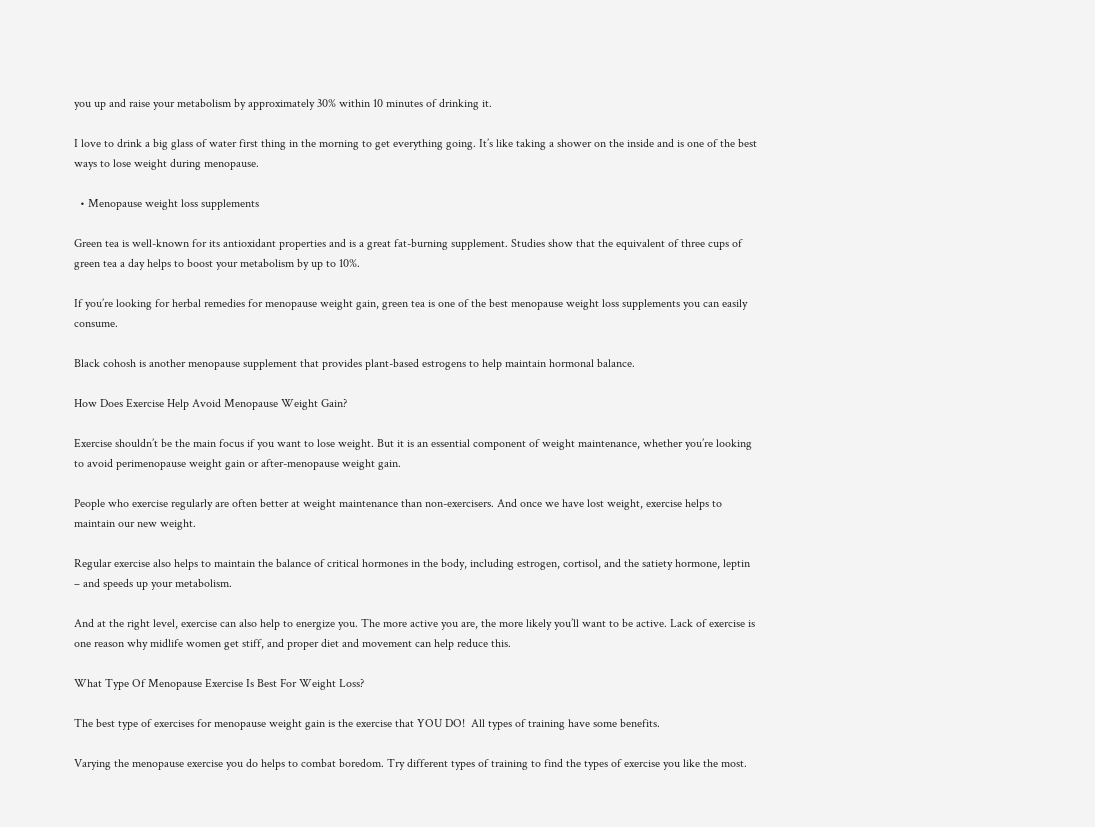you up and raise your metabolism by approximately 30% within 10 minutes of drinking it.

I love to drink a big glass of water first thing in the morning to get everything going. It’s like taking a shower on the inside and is one of the best ways to lose weight during menopause.

  • Menopause weight loss supplements

Green tea is well-known for its antioxidant properties and is a great fat-burning supplement. Studies show that the equivalent of three cups of green tea a day helps to boost your metabolism by up to 10%.

If you’re looking for herbal remedies for menopause weight gain, green tea is one of the best menopause weight loss supplements you can easily consume.

Black cohosh is another menopause supplement that provides plant-based estrogens to help maintain hormonal balance.

How Does Exercise Help Avoid Menopause Weight Gain?

Exercise shouldn’t be the main focus if you want to lose weight. But it is an essential component of weight maintenance, whether you’re looking to avoid perimenopause weight gain or after-menopause weight gain.

People who exercise regularly are often better at weight maintenance than non-exercisers. And once we have lost weight, exercise helps to maintain our new weight.

Regular exercise also helps to maintain the balance of critical hormones in the body, including estrogen, cortisol, and the satiety hormone, leptin – and speeds up your metabolism.

And at the right level, exercise can also help to energize you. The more active you are, the more likely you’ll want to be active. Lack of exercise is one reason why midlife women get stiff, and proper diet and movement can help reduce this.

What Type Of Menopause Exercise Is Best For Weight Loss?

The best type of exercises for menopause weight gain is the exercise that YOU DO!  All types of training have some benefits.

Varying the menopause exercise you do helps to combat boredom. Try different types of training to find the types of exercise you like the most.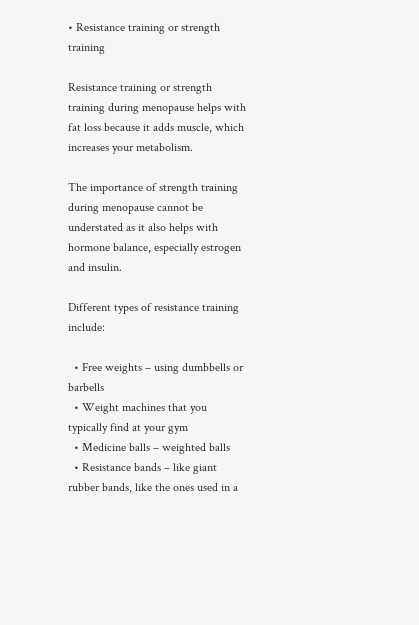• Resistance training or strength training

Resistance training or strength training during menopause helps with fat loss because it adds muscle, which increases your metabolism.

The importance of strength training during menopause cannot be understated as it also helps with hormone balance, especially estrogen and insulin.

Different types of resistance training include:

  • Free weights – using dumbbells or barbells
  • Weight machines that you typically find at your gym
  • Medicine balls – weighted balls
  • Resistance bands – like giant rubber bands, like the ones used in a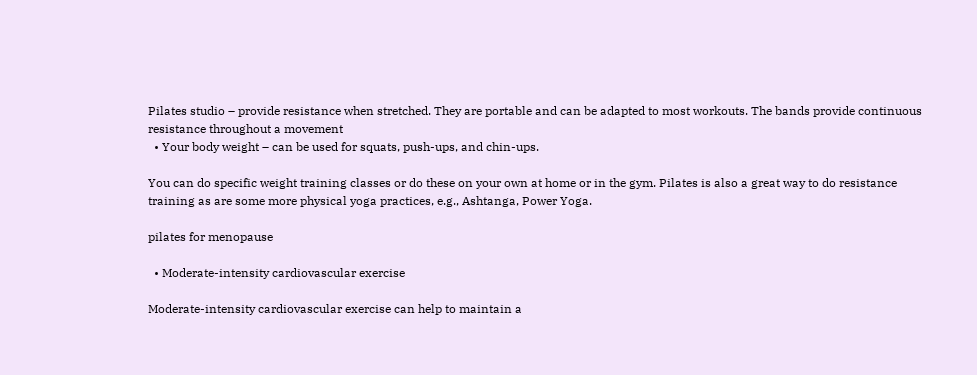Pilates studio – provide resistance when stretched. They are portable and can be adapted to most workouts. The bands provide continuous resistance throughout a movement
  • Your body weight – can be used for squats, push-ups, and chin-ups.

You can do specific weight training classes or do these on your own at home or in the gym. Pilates is also a great way to do resistance training as are some more physical yoga practices, e.g., Ashtanga, Power Yoga.

pilates for menopause

  • Moderate-intensity cardiovascular exercise

Moderate-intensity cardiovascular exercise can help to maintain a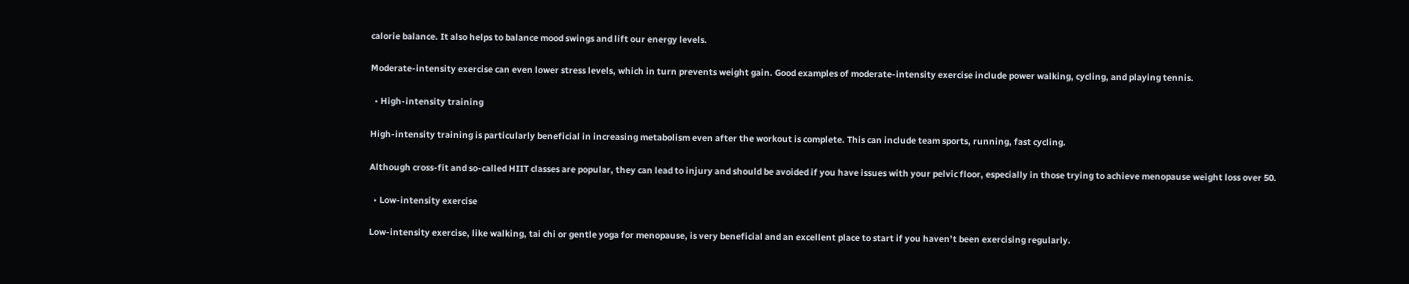calorie balance. It also helps to balance mood swings and lift our energy levels.

Moderate-intensity exercise can even lower stress levels, which in turn prevents weight gain. Good examples of moderate-intensity exercise include power walking, cycling, and playing tennis.

  • High-intensity training

High-intensity training is particularly beneficial in increasing metabolism even after the workout is complete. This can include team sports, running, fast cycling.

Although cross-fit and so-called HIIT classes are popular, they can lead to injury and should be avoided if you have issues with your pelvic floor, especially in those trying to achieve menopause weight loss over 50.

  • Low-intensity exercise

Low-intensity exercise, like walking, tai chi or gentle yoga for menopause, is very beneficial and an excellent place to start if you haven’t been exercising regularly.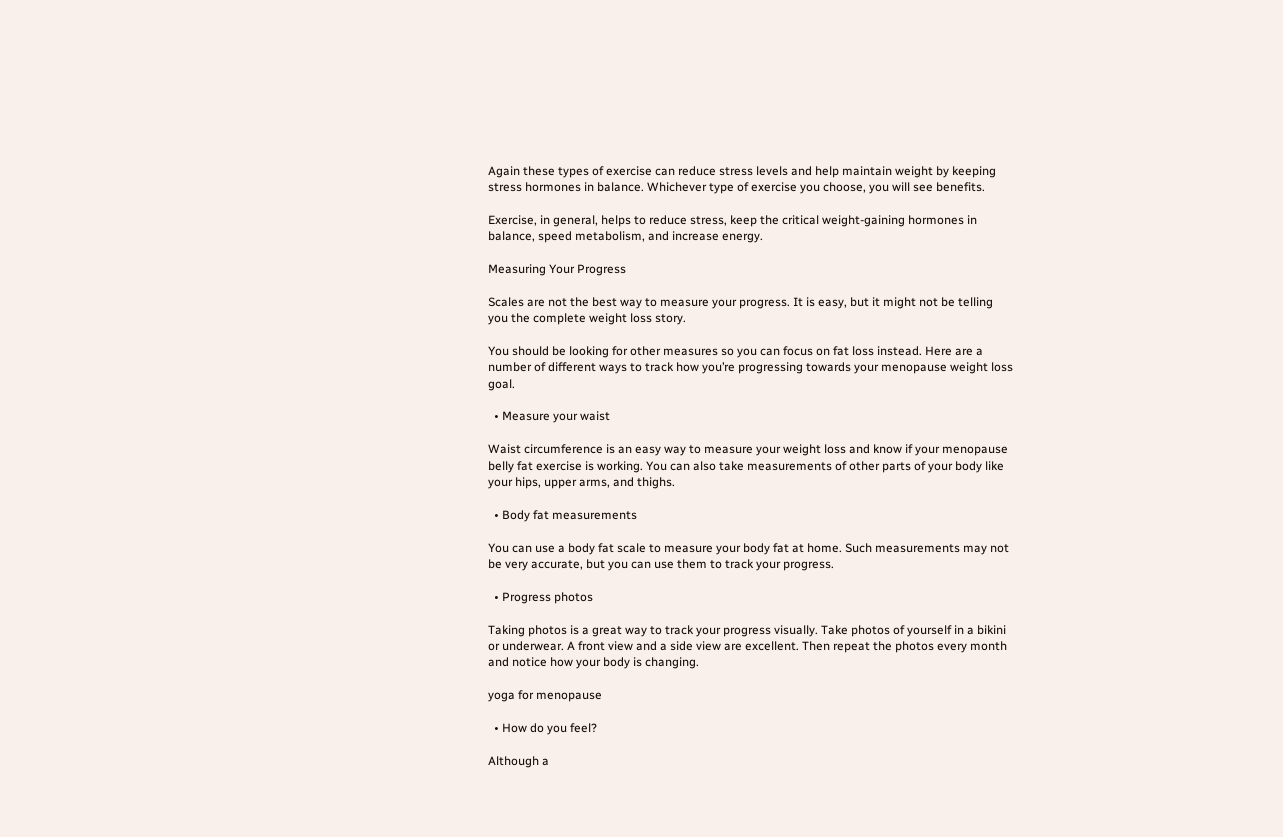Again these types of exercise can reduce stress levels and help maintain weight by keeping stress hormones in balance. Whichever type of exercise you choose, you will see benefits.

Exercise, in general, helps to reduce stress, keep the critical weight-gaining hormones in balance, speed metabolism, and increase energy.

Measuring Your Progress

Scales are not the best way to measure your progress. It is easy, but it might not be telling you the complete weight loss story.

You should be looking for other measures so you can focus on fat loss instead. Here are a number of different ways to track how you’re progressing towards your menopause weight loss goal.

  • Measure your waist

Waist circumference is an easy way to measure your weight loss and know if your menopause belly fat exercise is working. You can also take measurements of other parts of your body like your hips, upper arms, and thighs.

  • Body fat measurements

You can use a body fat scale to measure your body fat at home. Such measurements may not be very accurate, but you can use them to track your progress.

  • Progress photos

Taking photos is a great way to track your progress visually. Take photos of yourself in a bikini or underwear. A front view and a side view are excellent. Then repeat the photos every month and notice how your body is changing.

yoga for menopause

  • How do you feel?

Although a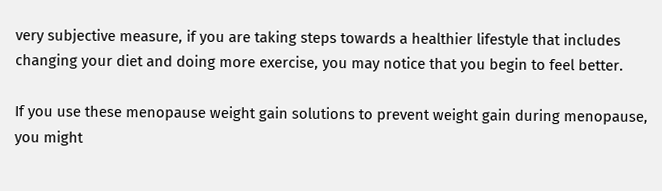very subjective measure, if you are taking steps towards a healthier lifestyle that includes changing your diet and doing more exercise, you may notice that you begin to feel better.

If you use these menopause weight gain solutions to prevent weight gain during menopause, you might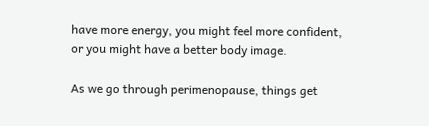have more energy, you might feel more confident, or you might have a better body image.

As we go through perimenopause, things get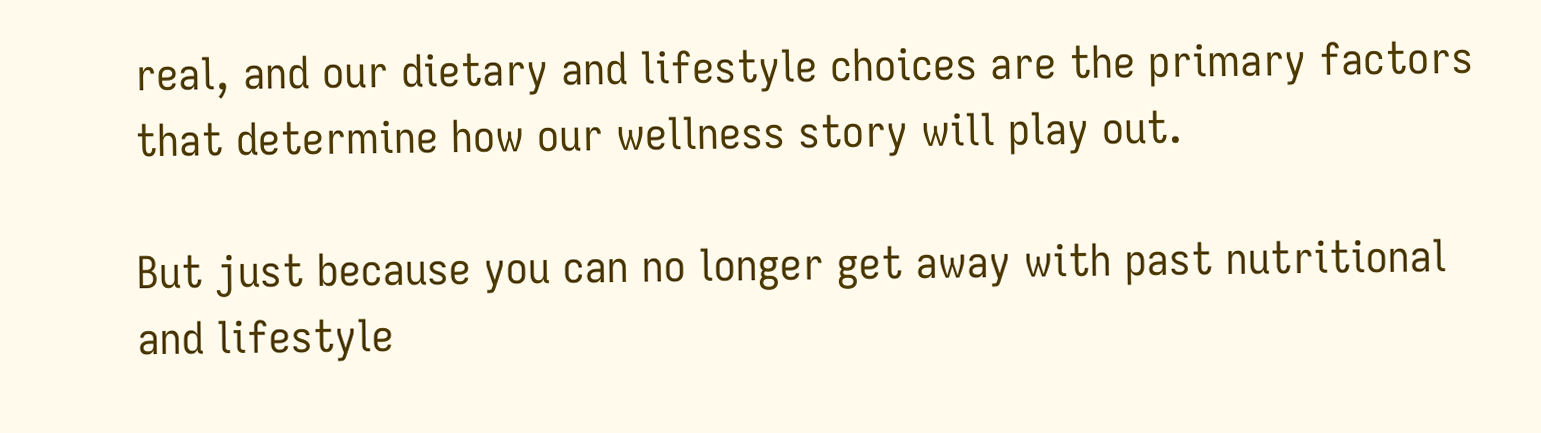real, and our dietary and lifestyle choices are the primary factors that determine how our wellness story will play out.

But just because you can no longer get away with past nutritional and lifestyle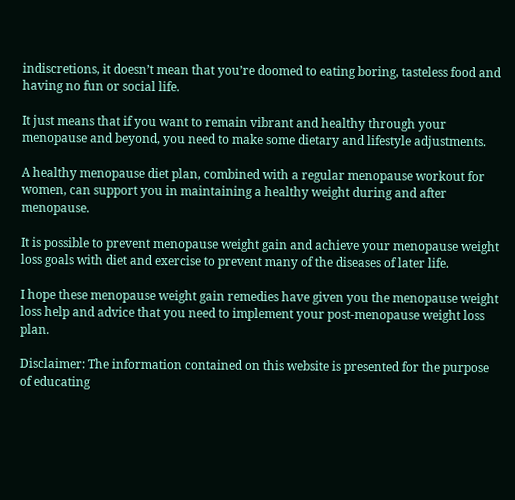indiscretions, it doesn’t mean that you’re doomed to eating boring, tasteless food and having no fun or social life.

It just means that if you want to remain vibrant and healthy through your menopause and beyond, you need to make some dietary and lifestyle adjustments.

A healthy menopause diet plan, combined with a regular menopause workout for women, can support you in maintaining a healthy weight during and after menopause.

It is possible to prevent menopause weight gain and achieve your menopause weight loss goals with diet and exercise to prevent many of the diseases of later life.

I hope these menopause weight gain remedies have given you the menopause weight loss help and advice that you need to implement your post-menopause weight loss plan.

Disclaimer: The information contained on this website is presented for the purpose of educating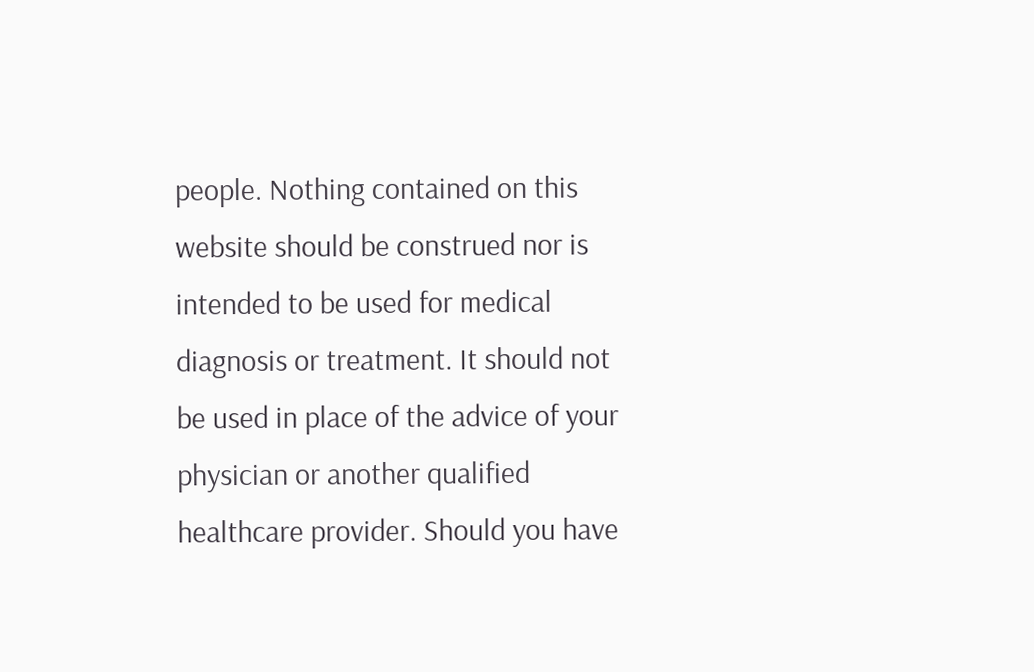people. Nothing contained on this website should be construed nor is intended to be used for medical diagnosis or treatment. It should not be used in place of the advice of your physician or another qualified healthcare provider. Should you have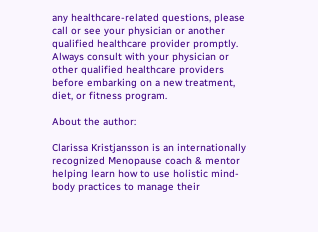any healthcare-related questions, please call or see your physician or another qualified healthcare provider promptly. Always consult with your physician or other qualified healthcare providers before embarking on a new treatment, diet, or fitness program.

About the author:

Clarissa Kristjansson is an internationally recognized Menopause coach & mentor helping learn how to use holistic mind-body practices to manage their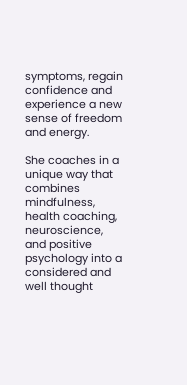symptoms, regain confidence and experience a new sense of freedom and energy.

She coaches in a unique way that combines mindfulness, health coaching, neuroscience, and positive psychology into a considered and well thought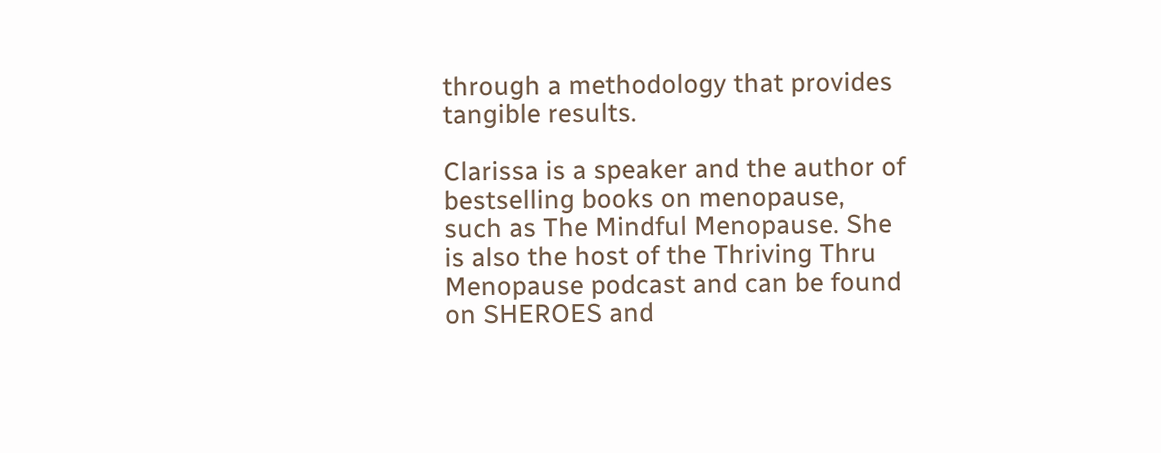through a methodology that provides tangible results.

Clarissa is a speaker and the author of bestselling books on menopause, such as The Mindful Menopause. She is also the host of the Thriving Thru Menopause podcast and can be found on SHEROES and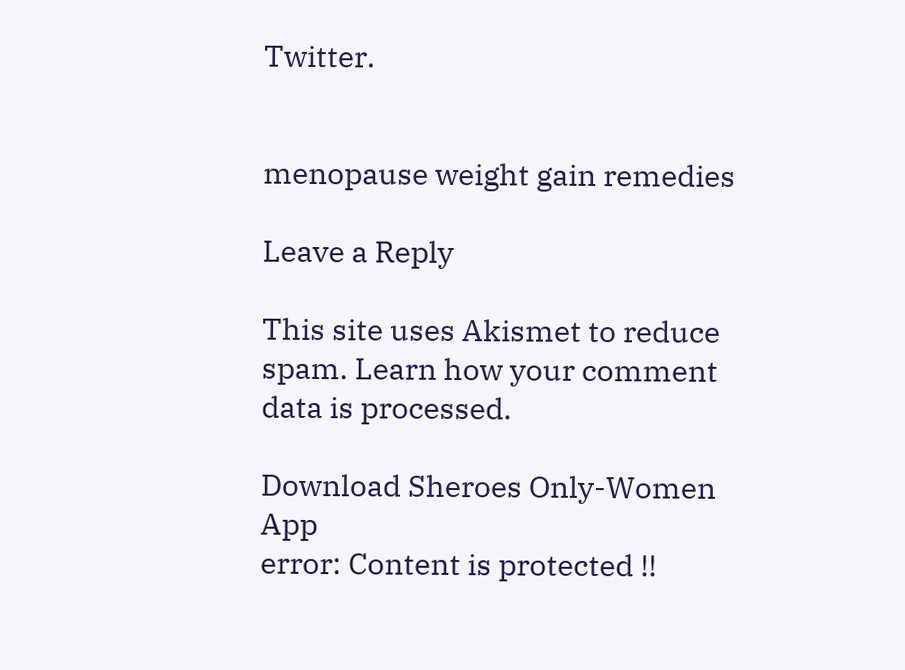Twitter.


menopause weight gain remedies

Leave a Reply

This site uses Akismet to reduce spam. Learn how your comment data is processed.

Download Sheroes Only-Women App
error: Content is protected !!